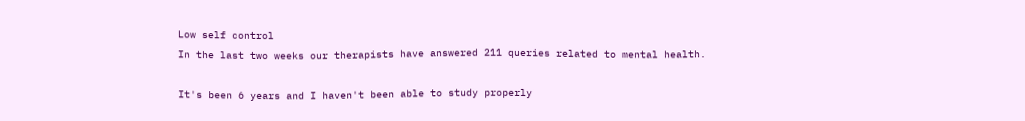Low self control
In the last two weeks our therapists have answered 211 queries related to mental health.

It's been 6 years and I haven't been able to study properly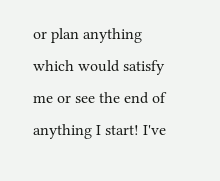or plan anything which would satisfy me or see the end of anything I start! I've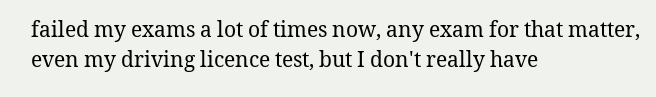failed my exams a lot of times now, any exam for that matter, even my driving licence test, but I don't really have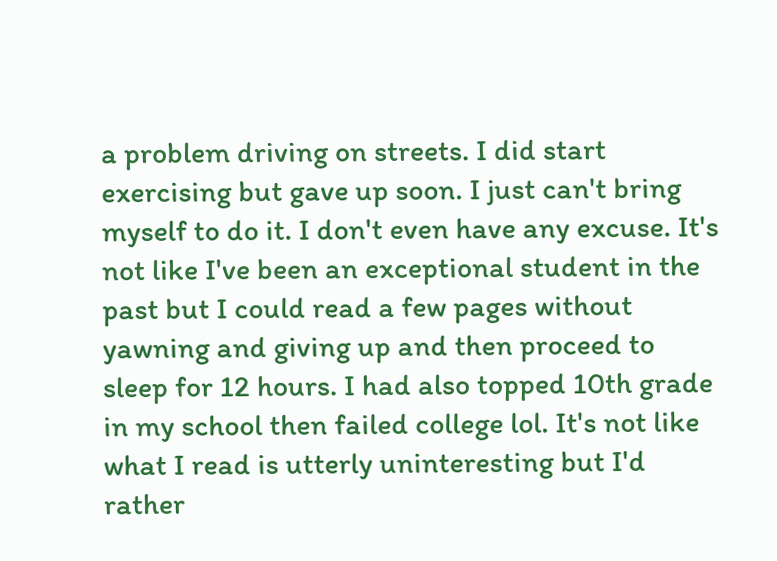a problem driving on streets. I did start exercising but gave up soon. I just can't bring myself to do it. I don't even have any excuse. It's not like I've been an exceptional student in the past but I could read a few pages without yawning and giving up and then proceed to sleep for 12 hours. I had also topped 10th grade in my school then failed college lol. It's not like what I read is utterly uninteresting but I'd rather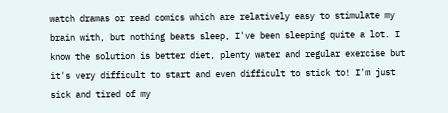watch dramas or read comics which are relatively easy to stimulate my brain with, but nothing beats sleep, I've been sleeping quite a lot. I know the solution is better diet, plenty water and regular exercise but it's very difficult to start and even difficult to stick to! I'm just sick and tired of my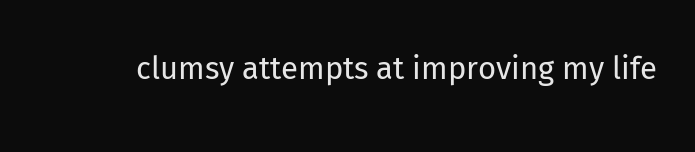clumsy attempts at improving my life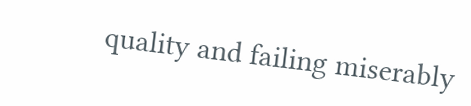quality and failing miserably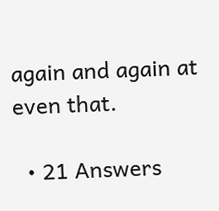again and again at even that.

  • 21 Answers